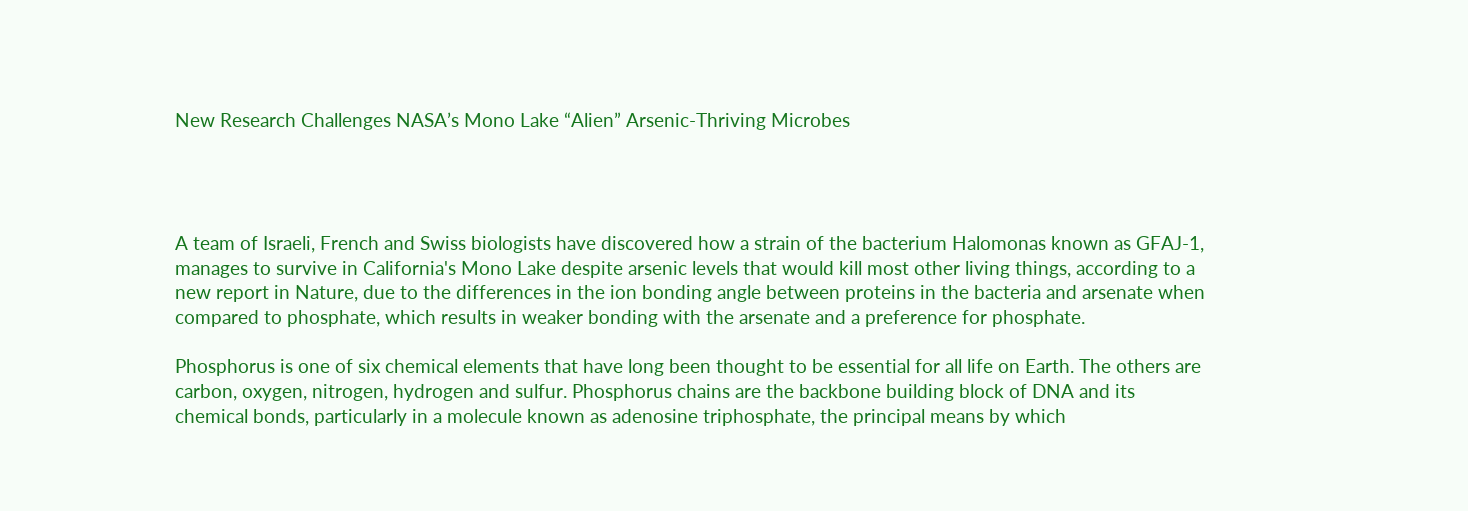New Research Challenges NASA’s Mono Lake “Alien” Arsenic-Thriving Microbes




A team of Israeli, French and Swiss biologists have discovered how a strain of the bacterium Halomonas known as GFAJ-1, manages to survive in California's Mono Lake despite arsenic levels that would kill most other living things, according to a new report in Nature, due to the differences in the ion bonding angle between proteins in the bacteria and arsenate when compared to phosphate, which results in weaker bonding with the arsenate and a preference for phosphate.

Phosphorus is one of six chemical elements that have long been thought to be essential for all life on Earth. The others are carbon, oxygen, nitrogen, hydrogen and sulfur. Phosphorus chains are the backbone building block of DNA and its chemical bonds, particularly in a molecule known as adenosine triphosphate, the principal means by which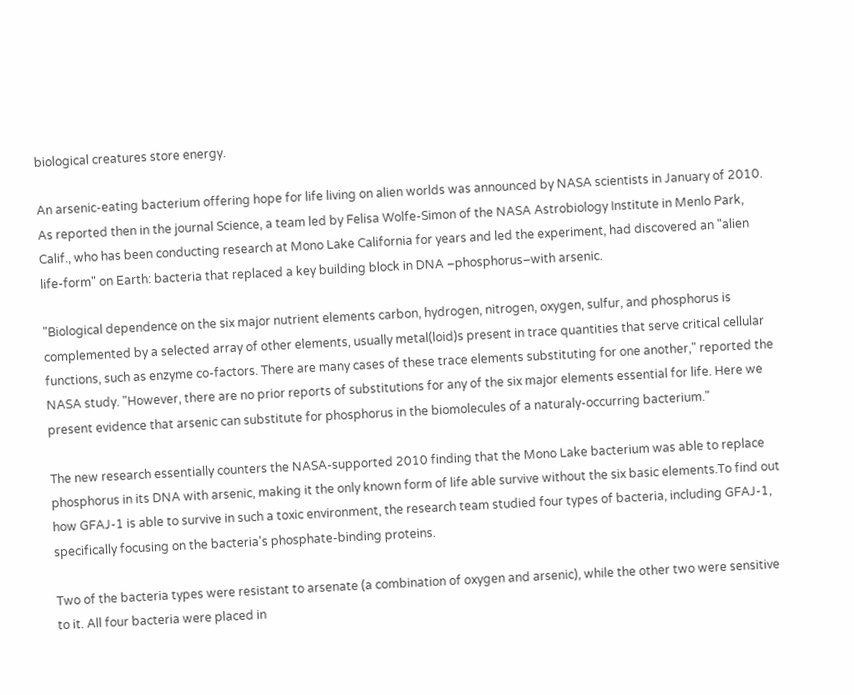biological creatures store energy.

An arsenic-eating bacterium offering hope for life living on alien worlds was announced by NASA scientists in January of 2010. As reported then in the journal Science, a team led by Felisa Wolfe-Simon of the NASA Astrobiology Institute in Menlo Park, Calif., who has been conducting research at Mono Lake California for years and led the experiment, had discovered an "alien life-form" on Earth: bacteria that replaced a key building block in DNA –phosphorus–with arsenic.

"Biological dependence on the six major nutrient elements carbon, hydrogen, nitrogen, oxygen, sulfur, and phosphorus is complemented by a selected array of other elements, usually metal(loid)s present in trace quantities that serve critical cellular functions, such as enzyme co-factors. There are many cases of these trace elements substituting for one another," reported the NASA study. "However, there are no prior reports of substitutions for any of the six major elements essential for life. Here we present evidence that arsenic can substitute for phosphorus in the biomolecules of a naturaly-occurring bacterium."

The new research essentially counters the NASA-supported 2010 finding that the Mono Lake bacterium was able to replace phosphorus in its DNA with arsenic, making it the only known form of life able survive without the six basic elements.To find out how GFAJ-1 is able to survive in such a toxic environment, the research team studied four types of bacteria, including GFAJ-1, specifically focusing on the bacteria's phosphate-binding proteins.

Two of the bacteria types were resistant to arsenate (a combination of oxygen and arsenic), while the other two were sensitive to it. All four bacteria were placed in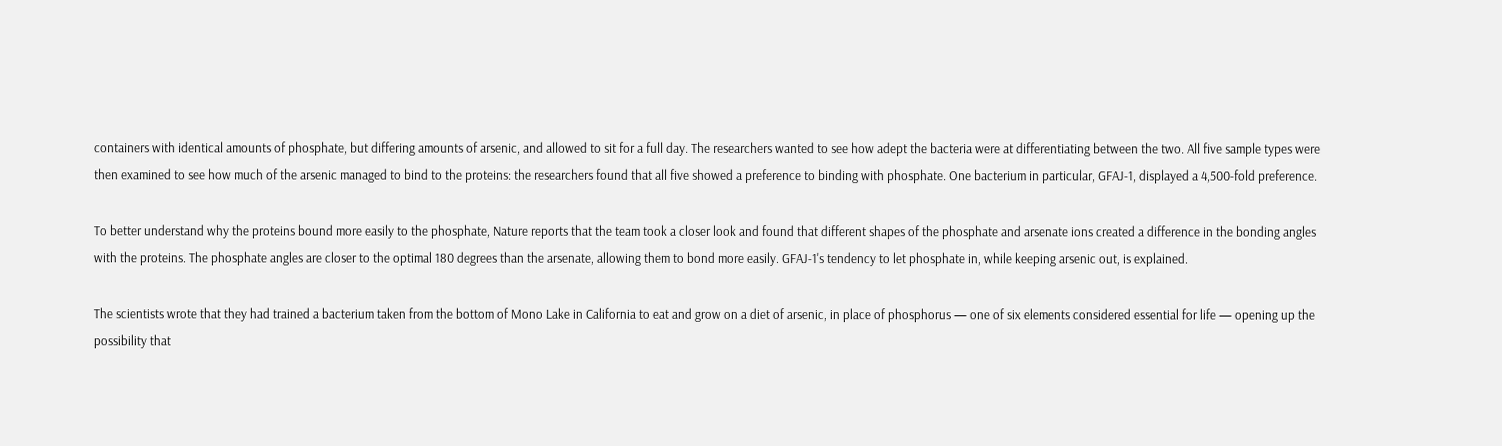containers with identical amounts of phosphate, but differing amounts of arsenic, and allowed to sit for a full day. The researchers wanted to see how adept the bacteria were at differentiating between the two. All five sample types were then examined to see how much of the arsenic managed to bind to the proteins: the researchers found that all five showed a preference to binding with phosphate. One bacterium in particular, GFAJ-1, displayed a 4,500-fold preference.

To better understand why the proteins bound more easily to the phosphate, Nature reports that the team took a closer look and found that different shapes of the phosphate and arsenate ions created a difference in the bonding angles with the proteins. The phosphate angles are closer to the optimal 180 degrees than the arsenate, allowing them to bond more easily. GFAJ-1's tendency to let phosphate in, while keeping arsenic out, is explained.

The scientists wrote that they had trained a bacterium taken from the bottom of Mono Lake in California to eat and grow on a diet of arsenic, in place of phosphorus — one of six elements considered essential for life — opening up the possibility that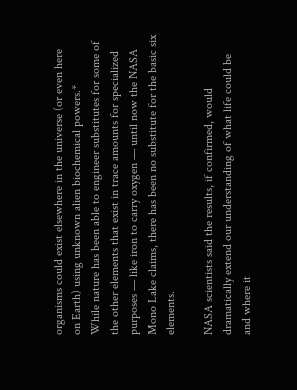organisms could exist elsewhere in the universe (or even here on Earth) using unknown alien biochemical powers.*
While nature has been able to engineer substitutes for some of the other elements that exist in trace amounts for specialized purposes — like iron to carry oxygen — until now the NASA Mono Lake claims, there has been no substitute for the basic six elements.

NASA scientists said the results, if confirmed, would dramatically extend our understanding of what life could be and where it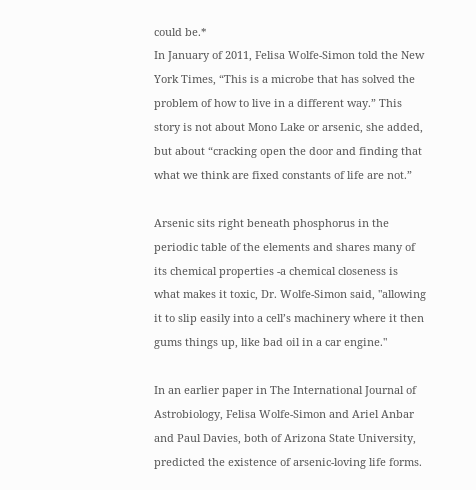could be.*
In January of 2011, Felisa Wolfe-Simon told the New York Times, “This is a microbe that has solved the problem of how to live in a different way.” This story is not about Mono Lake or arsenic, she added, but about “cracking open the door and finding that what we think are fixed constants of life are not.”

Arsenic sits right beneath phosphorus in the periodic table of the elements and shares many of its chemical properties -a chemical closeness is what makes it toxic, Dr. Wolfe-Simon said, "allowing it to slip easily into a cell’s machinery where it then gums things up, like bad oil in a car engine."

In an earlier paper in The International Journal of Astrobiology, Felisa Wolfe-Simon and Ariel Anbar and Paul Davies, both of Arizona State University, predicted the existence of arsenic-loving life forms.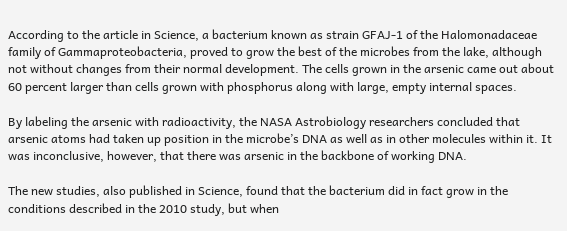According to the article in Science, a bacterium known as strain GFAJ-1 of the Halomonadaceae family of Gammaproteobacteria, proved to grow the best of the microbes from the lake, although not without changes from their normal development. The cells grown in the arsenic came out about 60 percent larger than cells grown with phosphorus along with large, empty internal spaces.

By labeling the arsenic with radioactivity, the NASA Astrobiology researchers concluded that arsenic atoms had taken up position in the microbe’s DNA as well as in other molecules within it. It was inconclusive, however, that there was arsenic in the backbone of working DNA.

The new studies, also published in Science, found that the bacterium did in fact grow in the conditions described in the 2010 study, but when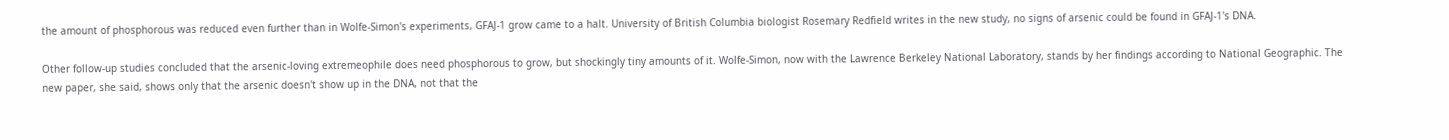the amount of phosphorous was reduced even further than in Wolfe-Simon's experiments, GFAJ-1 grow came to a halt. University of British Columbia biologist Rosemary Redfield writes in the new study, no signs of arsenic could be found in GFAJ-1's DNA.

Other follow-up studies concluded that the arsenic-loving extremeophile does need phosphorous to grow, but shockingly tiny amounts of it. Wolfe-Simon, now with the Lawrence Berkeley National Laboratory, stands by her findings according to National Geographic. The new paper, she said, shows only that the arsenic doesn't show up in the DNA, not that the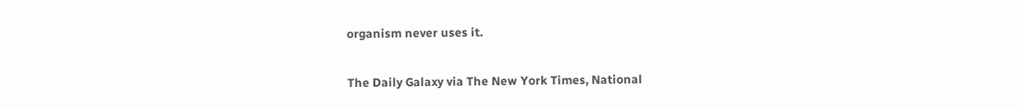organism never uses it.

The Daily Galaxy via The New York Times, National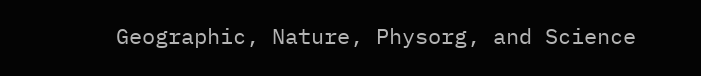Geographic, Nature, Physorg, and Science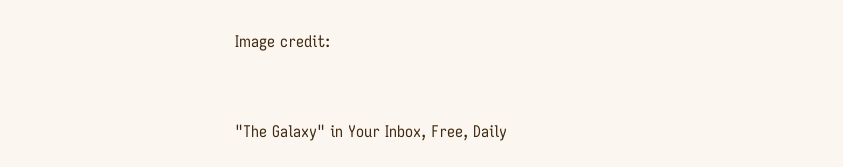Image credit:


"The Galaxy" in Your Inbox, Free, Daily